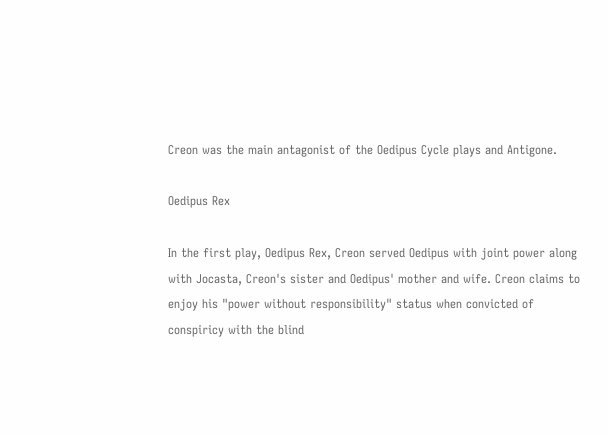Creon was the main antagonist of the Oedipus Cycle plays and Antigone.

Oedipus Rex

In the first play, Oedipus Rex, Creon served Oedipus with joint power along with Jocasta, Creon's sister and Oedipus' mother and wife. Creon claims to enjoy his "power without responsibility" status when convicted of conspiricy with the blind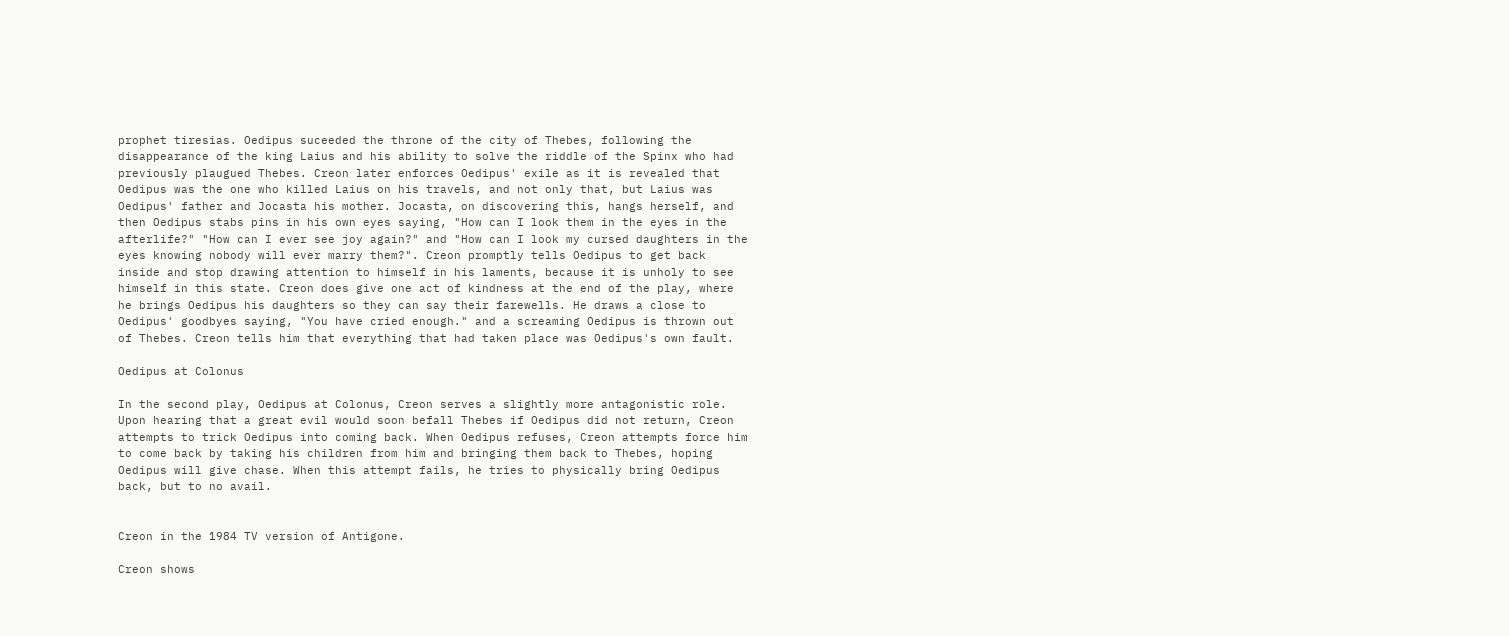prophet tiresias. Oedipus suceeded the throne of the city of Thebes, following the disappearance of the king Laius and his ability to solve the riddle of the Spinx who had previously plaugued Thebes. Creon later enforces Oedipus' exile as it is revealed that Oedipus was the one who killed Laius on his travels, and not only that, but Laius was Oedipus' father and Jocasta his mother. Jocasta, on discovering this, hangs herself, and then Oedipus stabs pins in his own eyes saying, "How can I look them in the eyes in the afterlife?" "How can I ever see joy again?" and "How can I look my cursed daughters in the eyes knowing nobody will ever marry them?". Creon promptly tells Oedipus to get back inside and stop drawing attention to himself in his laments, because it is unholy to see himself in this state. Creon does give one act of kindness at the end of the play, where he brings Oedipus his daughters so they can say their farewells. He draws a close to Oedipus' goodbyes saying, "You have cried enough." and a screaming Oedipus is thrown out of Thebes. Creon tells him that everything that had taken place was Oedipus's own fault.

Oedipus at Colonus

In the second play, Oedipus at Colonus, Creon serves a slightly more antagonistic role. Upon hearing that a great evil would soon befall Thebes if Oedipus did not return, Creon attempts to trick Oedipus into coming back. When Oedipus refuses, Creon attempts force him to come back by taking his children from him and bringing them back to Thebes, hoping Oedipus will give chase. When this attempt fails, he tries to physically bring Oedipus back, but to no avail.


Creon in the 1984 TV version of Antigone.

Creon shows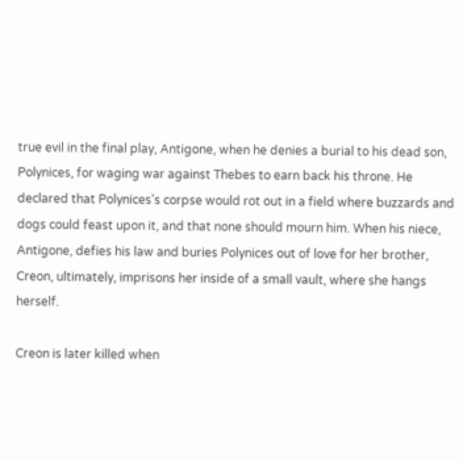true evil in the final play, Antigone, when he denies a burial to his dead son, Polynices, for waging war against Thebes to earn back his throne. He declared that Polynices's corpse would rot out in a field where buzzards and dogs could feast upon it, and that none should mourn him. When his niece, Antigone, defies his law and buries Polynices out of love for her brother, Creon, ultimately, imprisons her inside of a small vault, where she hangs herself.

Creon is later killed when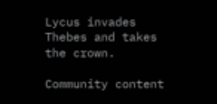Lycus invades Thebes and takes the crown.

Community content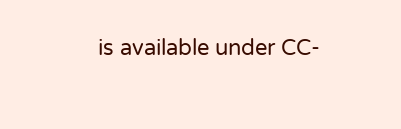is available under CC-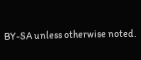BY-SA unless otherwise noted.